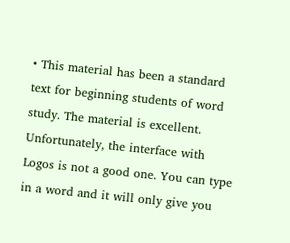• This material has been a standard text for beginning students of word study. The material is excellent. Unfortunately, the interface with Logos is not a good one. You can type in a word and it will only give you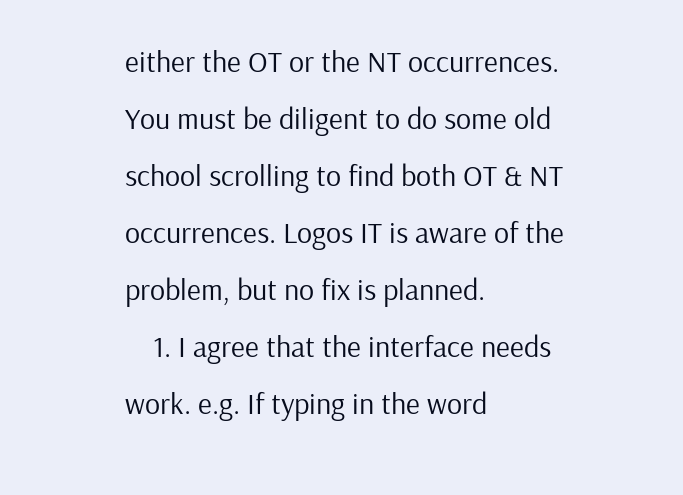either the OT or the NT occurrences. You must be diligent to do some old school scrolling to find both OT & NT occurrences. Logos IT is aware of the problem, but no fix is planned.
    1. I agree that the interface needs work. e.g. If typing in the word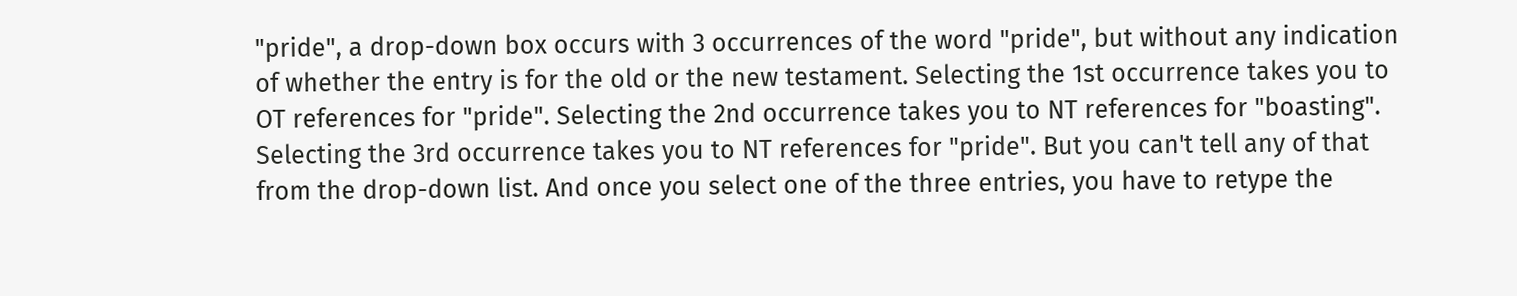"pride", a drop-down box occurs with 3 occurrences of the word "pride", but without any indication of whether the entry is for the old or the new testament. Selecting the 1st occurrence takes you to OT references for "pride". Selecting the 2nd occurrence takes you to NT references for "boasting". Selecting the 3rd occurrence takes you to NT references for "pride". But you can't tell any of that from the drop-down list. And once you select one of the three entries, you have to retype the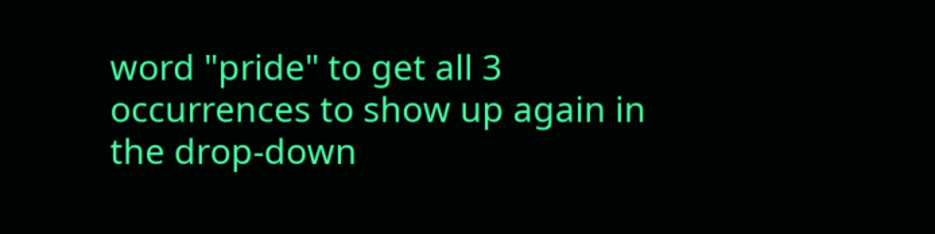word "pride" to get all 3 occurrences to show up again in the drop-down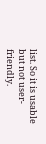list. So it is usable but not user-friendly.